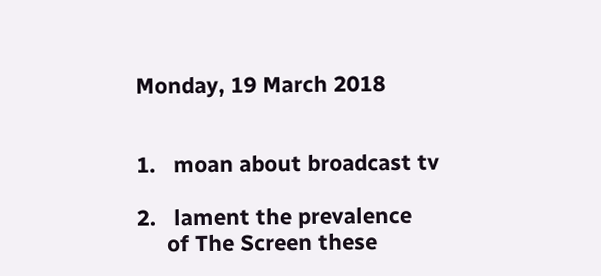Monday, 19 March 2018


1.   moan about broadcast tv

2.   lament the prevalence
     of The Screen these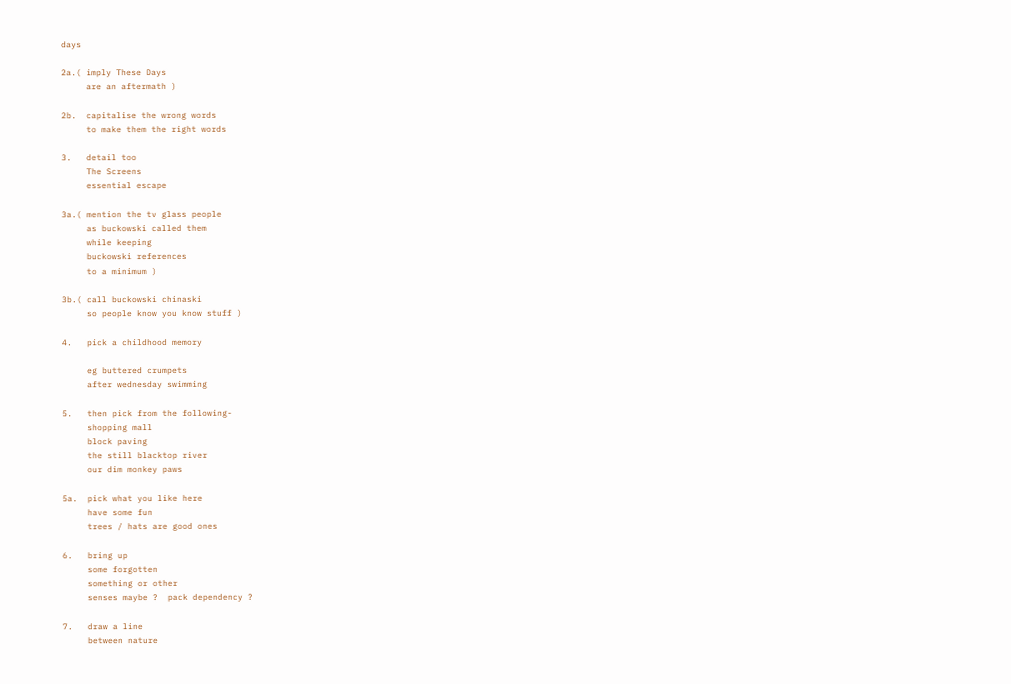days

2a.( imply These Days
     are an aftermath )

2b.  capitalise the wrong words
     to make them the right words

3.   detail too
     The Screens
     essential escape

3a.( mention the tv glass people
     as buckowski called them
     while keeping
     buckowski references
     to a minimum )

3b.( call buckowski chinaski
     so people know you know stuff )

4.   pick a childhood memory

     eg buttered crumpets
     after wednesday swimming

5.   then pick from the following-
     shopping mall
     block paving
     the still blacktop river
     our dim monkey paws

5a.  pick what you like here
     have some fun
     trees / hats are good ones

6.   bring up
     some forgotten
     something or other
     senses maybe ?  pack dependency ?

7.   draw a line
     between nature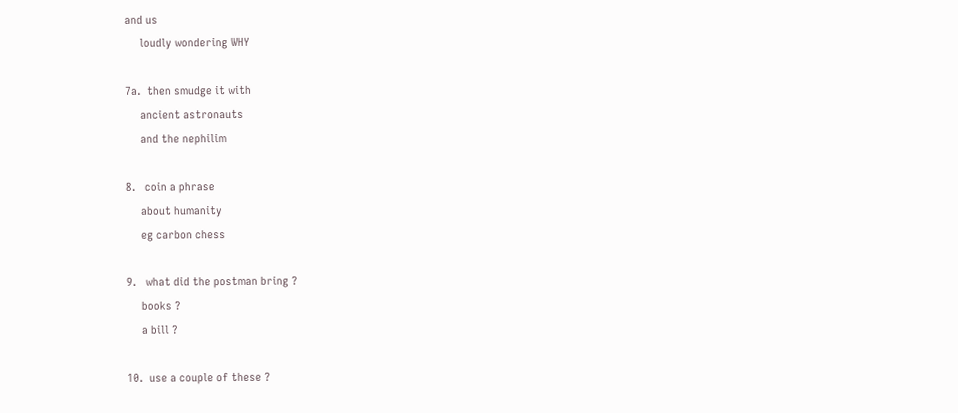and us
     loudly wondering WHY

7a.  then smudge it with
     ancient astronauts
     and the nephilim

8.   coin a phrase
     about humanity
     eg carbon chess

9.   what did the postman bring ?
     books ?
     a bill ?

10.  use a couple of these ?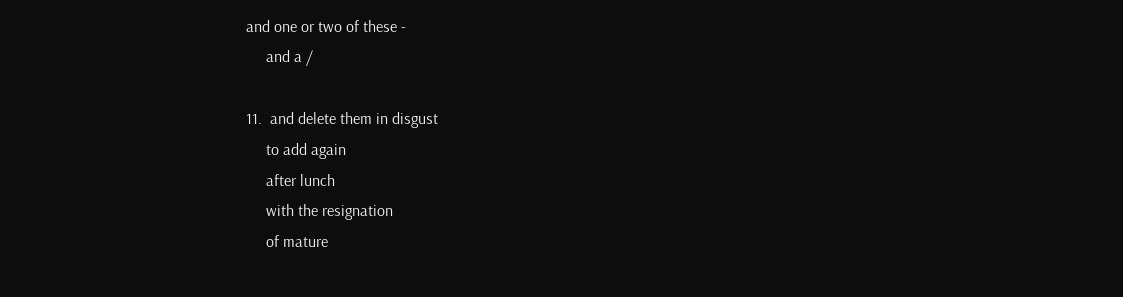and one or two of these -
     and a /

11.  and delete them in disgust
     to add again
     after lunch
     with the resignation
     of mature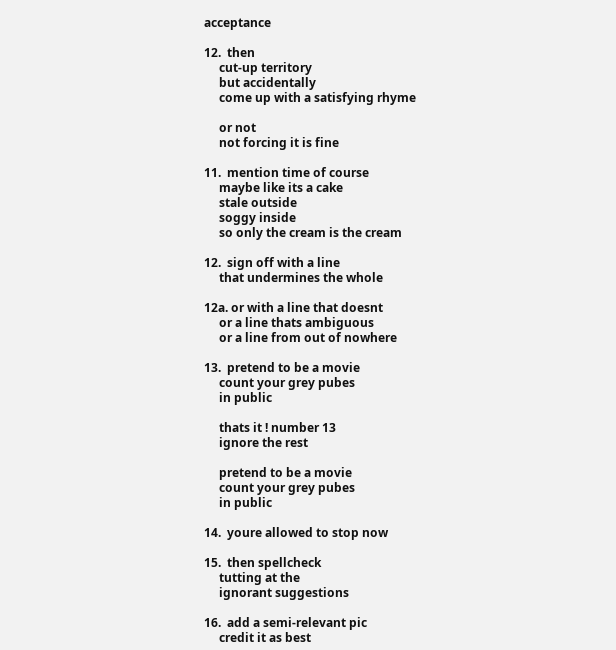acceptance

12.  then
     cut-up territory
     but accidentally
     come up with a satisfying rhyme

     or not
     not forcing it is fine

11.  mention time of course
     maybe like its a cake
     stale outside
     soggy inside
     so only the cream is the cream

12.  sign off with a line
     that undermines the whole

12a. or with a line that doesnt
     or a line thats ambiguous
     or a line from out of nowhere

13.  pretend to be a movie
     count your grey pubes
     in public

     thats it ! number 13
     ignore the rest

     pretend to be a movie
     count your grey pubes
     in public

14.  youre allowed to stop now

15.  then spellcheck
     tutting at the
     ignorant suggestions

16.  add a semi-relevant pic
     credit it as best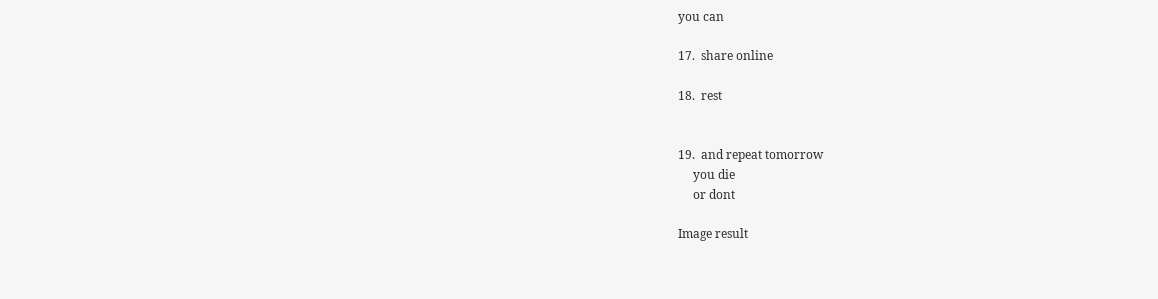you can

17.  share online

18.  rest


19.  and repeat tomorrow
     you die
     or dont

Image result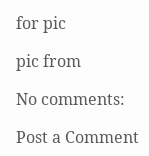for pic

pic from

No comments:

Post a Comment